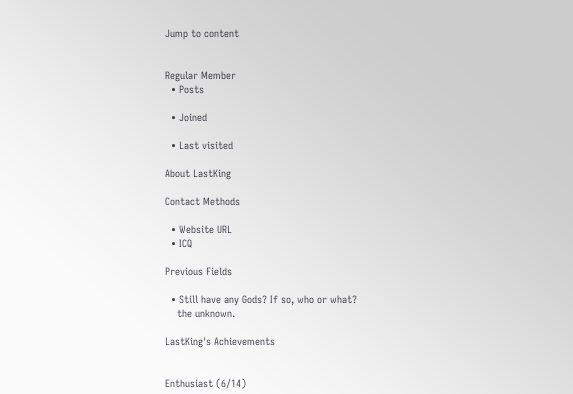Jump to content


Regular Member
  • Posts

  • Joined

  • Last visited

About LastKing

Contact Methods

  • Website URL
  • ICQ

Previous Fields

  • Still have any Gods? If so, who or what?
    the unknown.

LastKing's Achievements


Enthusiast (6/14)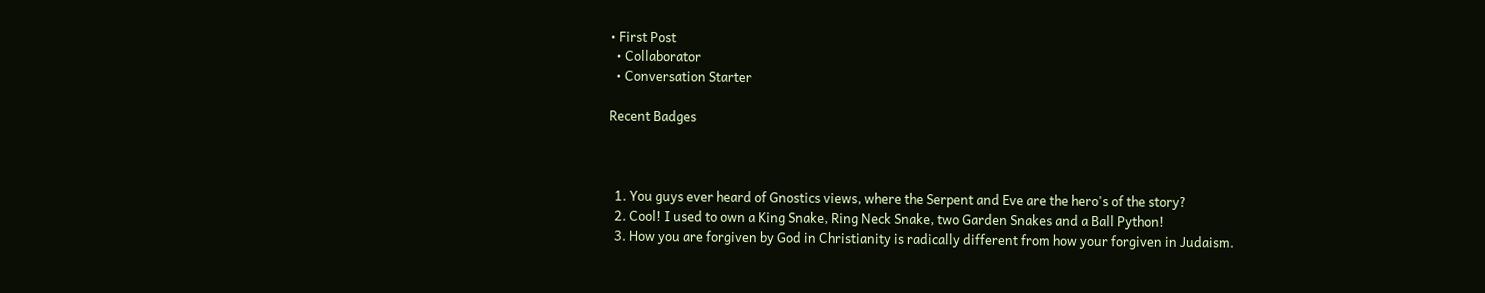• First Post
  • Collaborator
  • Conversation Starter

Recent Badges



  1. You guys ever heard of Gnostics views, where the Serpent and Eve are the hero's of the story?
  2. Cool! I used to own a King Snake, Ring Neck Snake, two Garden Snakes and a Ball Python!
  3. How you are forgiven by God in Christianity is radically different from how your forgiven in Judaism.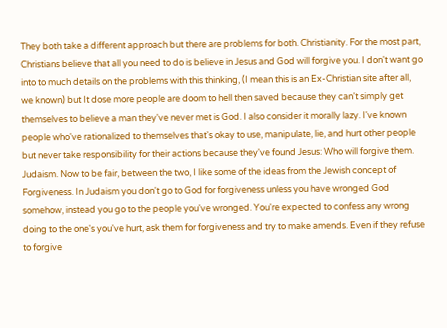They both take a different approach but there are problems for both. Christianity. For the most part, Christians believe that all you need to do is believe in Jesus and God will forgive you. I don't want go into to much details on the problems with this thinking, (I mean this is an Ex-Christian site after all, we known) but It dose more people are doom to hell then saved because they can't simply get themselves to believe a man they've never met is God. I also consider it morally lazy. I've known people who've rationalized to themselves that's okay to use, manipulate, lie, and hurt other people but never take responsibility for their actions because they've found Jesus: Who will forgive them. Judaism. Now to be fair, between the two, I like some of the ideas from the Jewish concept of Forgiveness. In Judaism you don't go to God for forgiveness unless you have wronged God somehow, instead you go to the people you've wronged. You're expected to confess any wrong doing to the one's you've hurt, ask them for forgiveness and try to make amends. Even if they refuse to forgive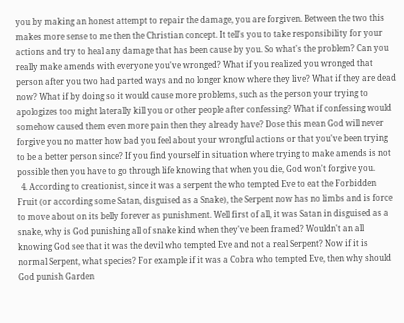you by making an honest attempt to repair the damage, you are forgiven. Between the two this makes more sense to me then the Christian concept. It tell's you to take responsibility for your actions and try to heal any damage that has been cause by you. So what's the problem? Can you really make amends with everyone you've wronged? What if you realized you wronged that person after you two had parted ways and no longer know where they live? What if they are dead now? What if by doing so it would cause more problems, such as the person your trying to apologizes too might laterally kill you or other people after confessing? What if confessing would somehow caused them even more pain then they already have? Dose this mean God will never forgive you no matter how bad you feel about your wrongful actions or that you've been trying to be a better person since? If you find yourself in situation where trying to make amends is not possible then you have to go through life knowing that when you die, God won't forgive you.
  4. According to creationist, since it was a serpent the who tempted Eve to eat the Forbidden Fruit (or according some Satan, disguised as a Snake), the Serpent now has no limbs and is force to move about on its belly forever as punishment. Well first of all, it was Satan in disguised as a snake, why is God punishing all of snake kind when they've been framed? Wouldn't an all knowing God see that it was the devil who tempted Eve and not a real Serpent? Now if it is normal Serpent, what species? For example if it was a Cobra who tempted Eve, then why should God punish Garden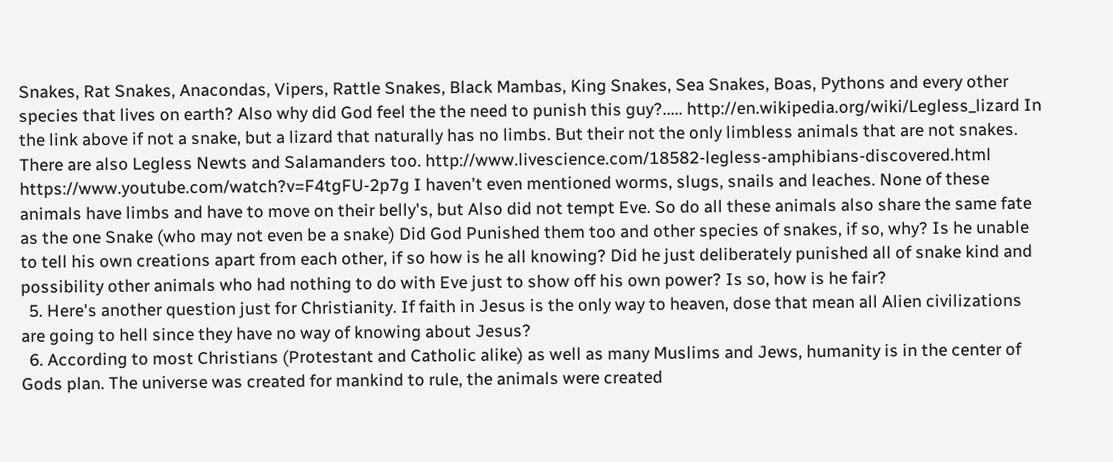Snakes, Rat Snakes, Anacondas, Vipers, Rattle Snakes, Black Mambas, King Snakes, Sea Snakes, Boas, Pythons and every other species that lives on earth? Also why did God feel the the need to punish this guy?..... http://en.wikipedia.org/wiki/Legless_lizard In the link above if not a snake, but a lizard that naturally has no limbs. But their not the only limbless animals that are not snakes. There are also Legless Newts and Salamanders too. http://www.livescience.com/18582-legless-amphibians-discovered.html https://www.youtube.com/watch?v=F4tgFU-2p7g I haven't even mentioned worms, slugs, snails and leaches. None of these animals have limbs and have to move on their belly's, but Also did not tempt Eve. So do all these animals also share the same fate as the one Snake (who may not even be a snake) Did God Punished them too and other species of snakes, if so, why? Is he unable to tell his own creations apart from each other, if so how is he all knowing? Did he just deliberately punished all of snake kind and possibility other animals who had nothing to do with Eve just to show off his own power? Is so, how is he fair?
  5. Here's another question just for Christianity. If faith in Jesus is the only way to heaven, dose that mean all Alien civilizations are going to hell since they have no way of knowing about Jesus?
  6. According to most Christians (Protestant and Catholic alike) as well as many Muslims and Jews, humanity is in the center of Gods plan. The universe was created for mankind to rule, the animals were created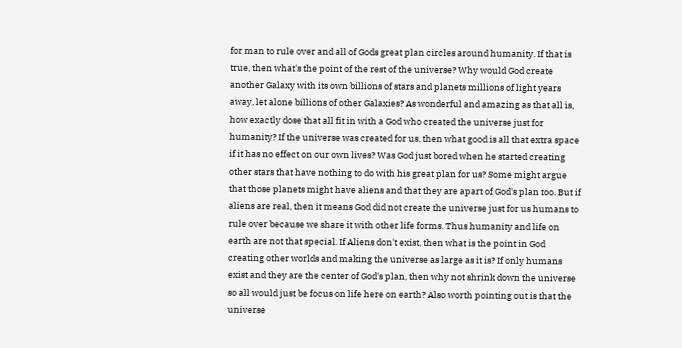for man to rule over and all of Gods great plan circles around humanity. If that is true, then what's the point of the rest of the universe? Why would God create another Galaxy with its own billions of stars and planets millions of light years away, let alone billions of other Galaxies? As wonderful and amazing as that all is, how exactly dose that all fit in with a God who created the universe just for humanity? If the universe was created for us, then what good is all that extra space if it has no effect on our own lives? Was God just bored when he started creating other stars that have nothing to do with his great plan for us? Some might argue that those planets might have aliens and that they are apart of God's plan too. But if aliens are real, then it means God did not create the universe just for us humans to rule over because we share it with other life forms. Thus humanity and life on earth are not that special. If Aliens don't exist, then what is the point in God creating other worlds and making the universe as large as it is? If only humans exist and they are the center of God's plan, then why not shrink down the universe so all would just be focus on life here on earth? Also worth pointing out is that the universe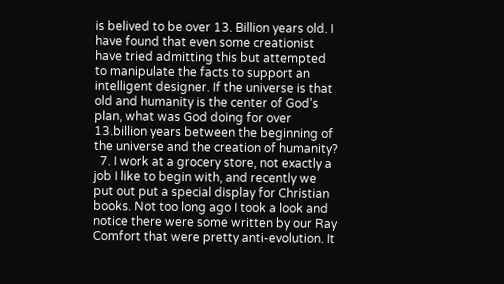is belived to be over 13. Billion years old. I have found that even some creationist have tried admitting this but attempted to manipulate the facts to support an intelligent designer. If the universe is that old and humanity is the center of God's plan, what was God doing for over 13.billion years between the beginning of the universe and the creation of humanity?
  7. I work at a grocery store, not exactly a job I like to begin with, and recently we put out put a special display for Christian books. Not too long ago I took a look and notice there were some written by our Ray Comfort that were pretty anti-evolution. It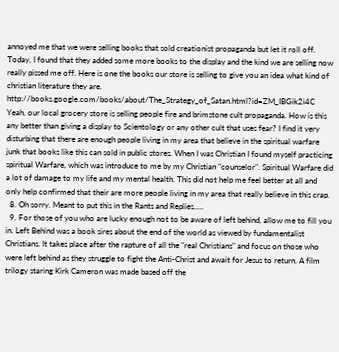annoyed me that we were selling books that sold creationist propaganda but let it roll off. Today, I found that they added some more books to the display and the kind we are selling now really pissed me off. Here is one the books our store is selling to give you an idea what kind of christian literature they are. http://books.google.com/books/about/The_Strategy_of_Satan.html?id=ZM_IBGik2i4C Yeah, our local grocery store is selling people fire and brimstone cult propaganda. How is this any better than giving a display to Scientology or any other cult that uses fear? I find it very disturbing that there are enough people living in my area that believe in the spiritual warfare junk that books like this can sold in public stores. When I was Christian I found myself practicing spiritual Warfare, which was introduce to me by my Christian "counselor". Spiritual Warfare did a lot of damage to my life and my mental health. This did not help me feel better at all and only help confirmed that their are more people living in my area that really believe in this crap.
  8. Oh sorry. Meant to put this in the Rants and Replies.....
  9. For those of you who are lucky enough not to be aware of left behind, allow me to fill you in. Left Behind was a book sires about the end of the world as viewed by fundamentalist Christians. It takes place after the rapture of all the "real Christians" and focus on those who were left behind as they struggle to fight the Anti-Christ and await for Jesus to return. A film trilogy staring Kirk Cameron was made based off the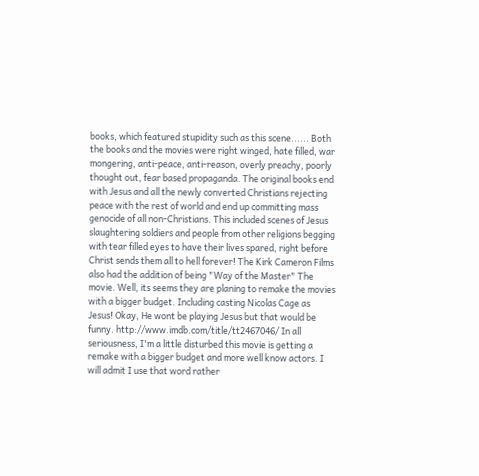books, which featured stupidity such as this scene...... Both the books and the movies were right winged, hate filled, war mongering, anti-peace, anti-reason, overly preachy, poorly thought out, fear based propaganda. The original books end with Jesus and all the newly converted Christians rejecting peace with the rest of world and end up committing mass genocide of all non-Christians. This included scenes of Jesus slaughtering soldiers and people from other religions begging with tear filled eyes to have their lives spared, right before Christ sends them all to hell forever! The Kirk Cameron Films also had the addition of being "Way of the Master" The movie. Well, its seems they are planing to remake the movies with a bigger budget. Including casting Nicolas Cage as Jesus! Okay, He wont be playing Jesus but that would be funny. http://www.imdb.com/title/tt2467046/ In all seriousness, I'm a little disturbed this movie is getting a remake with a bigger budget and more well know actors. I will admit I use that word rather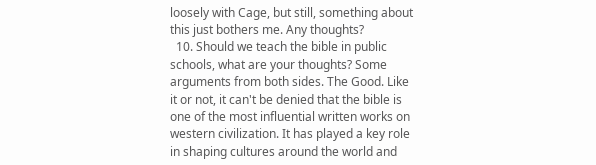loosely with Cage, but still, something about this just bothers me. Any thoughts?
  10. Should we teach the bible in public schools, what are your thoughts? Some arguments from both sides. The Good. Like it or not, it can't be denied that the bible is one of the most influential written works on western civilization. It has played a key role in shaping cultures around the world and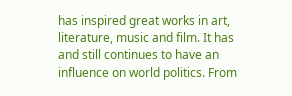has inspired great works in art, literature, music and film. It has and still continues to have an influence on world politics. From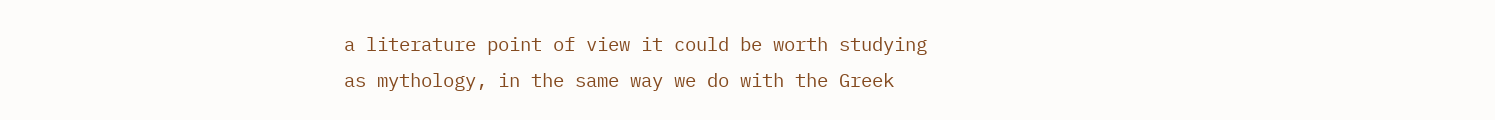a literature point of view it could be worth studying as mythology, in the same way we do with the Greek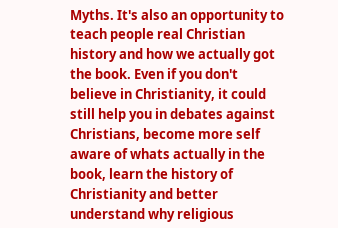Myths. It's also an opportunity to teach people real Christian history and how we actually got the book. Even if you don't believe in Christianity, it could still help you in debates against Christians, become more self aware of whats actually in the book, learn the history of Christianity and better understand why religious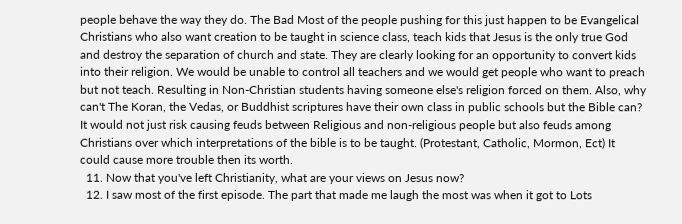people behave the way they do. The Bad Most of the people pushing for this just happen to be Evangelical Christians who also want creation to be taught in science class, teach kids that Jesus is the only true God and destroy the separation of church and state. They are clearly looking for an opportunity to convert kids into their religion. We would be unable to control all teachers and we would get people who want to preach but not teach. Resulting in Non-Christian students having someone else's religion forced on them. Also, why can't The Koran, the Vedas, or Buddhist scriptures have their own class in public schools but the Bible can? It would not just risk causing feuds between Religious and non-religious people but also feuds among Christians over which interpretations of the bible is to be taught. (Protestant, Catholic, Mormon, Ect) It could cause more trouble then its worth.
  11. Now that you've left Christianity, what are your views on Jesus now?
  12. I saw most of the first episode. The part that made me laugh the most was when it got to Lots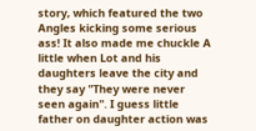story, which featured the two Angles kicking some serious ass! It also made me chuckle A little when Lot and his daughters leave the city and they say "They were never seen again". I guess little father on daughter action was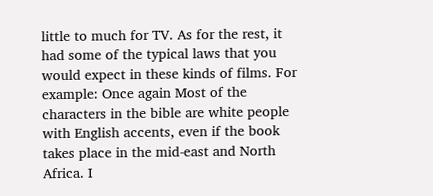little to much for TV. As for the rest, it had some of the typical laws that you would expect in these kinds of films. For example: Once again Most of the characters in the bible are white people with English accents, even if the book takes place in the mid-east and North Africa. I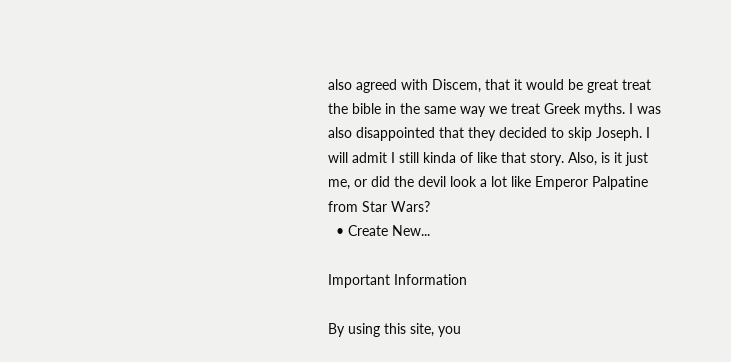also agreed with Discem, that it would be great treat the bible in the same way we treat Greek myths. I was also disappointed that they decided to skip Joseph. I will admit I still kinda of like that story. Also, is it just me, or did the devil look a lot like Emperor Palpatine from Star Wars?
  • Create New...

Important Information

By using this site, you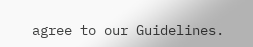agree to our Guidelines.